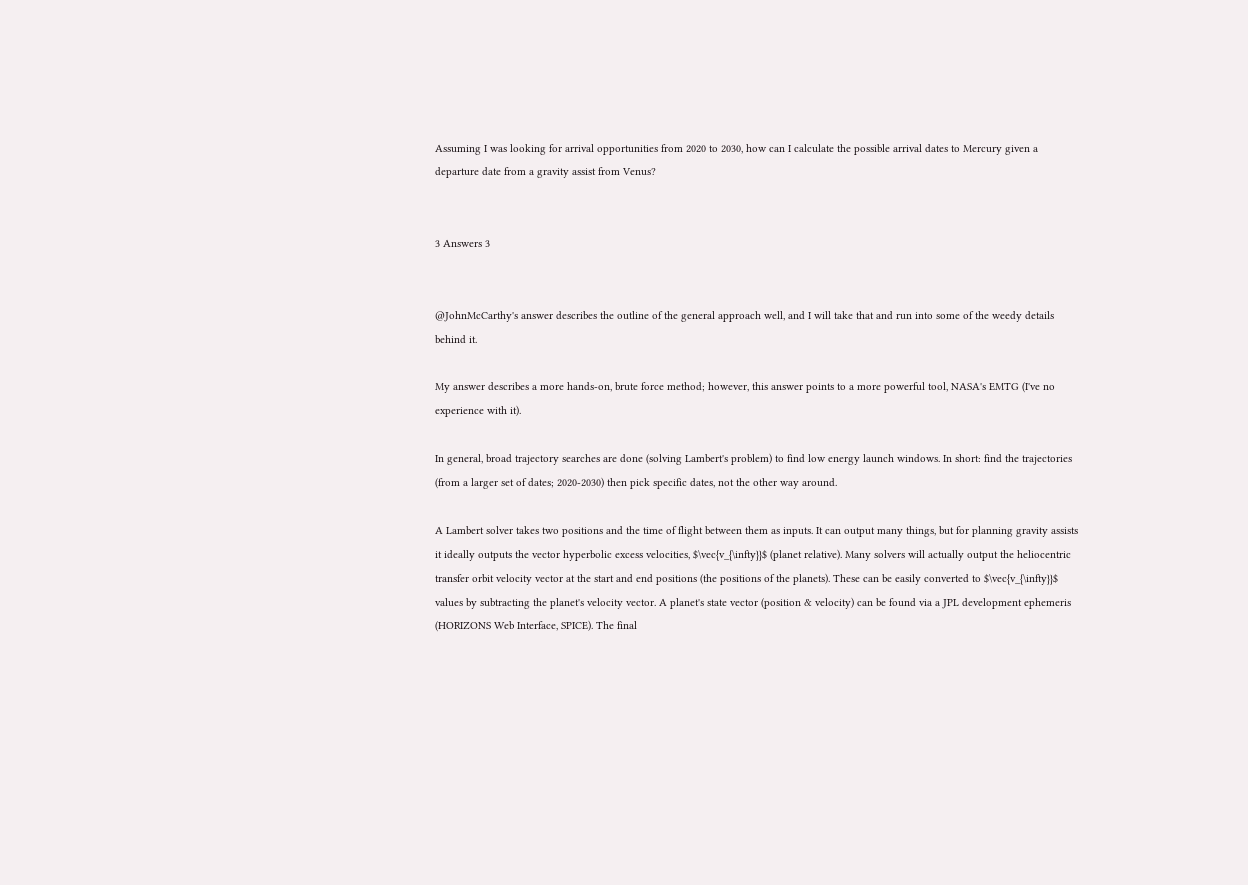Assuming I was looking for arrival opportunities from 2020 to 2030, how can I calculate the possible arrival dates to Mercury given a departure date from a gravity assist from Venus?


3 Answers 3


@JohnMcCarthy's answer describes the outline of the general approach well, and I will take that and run into some of the weedy details behind it.

My answer describes a more hands-on, brute force method; however, this answer points to a more powerful tool, NASA's EMTG (I've no experience with it).

In general, broad trajectory searches are done (solving Lambert's problem) to find low energy launch windows. In short: find the trajectories (from a larger set of dates; 2020-2030) then pick specific dates, not the other way around.

A Lambert solver takes two positions and the time of flight between them as inputs. It can output many things, but for planning gravity assists it ideally outputs the vector hyperbolic excess velocities, $\vec{v_{\infty}}$ (planet relative). Many solvers will actually output the heliocentric transfer orbit velocity vector at the start and end positions (the positions of the planets). These can be easily converted to $\vec{v_{\infty}}$ values by subtracting the planet's velocity vector. A planet's state vector (position & velocity) can be found via a JPL development ephemeris (HORIZONS Web Interface, SPICE). The final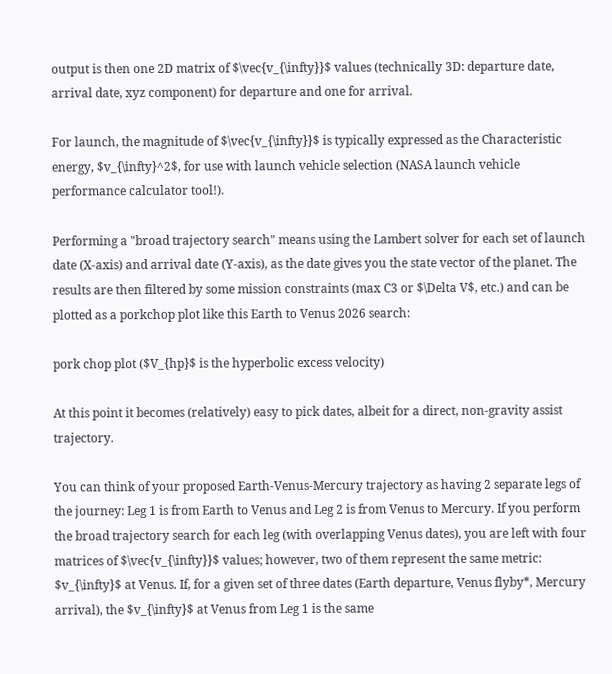output is then one 2D matrix of $\vec{v_{\infty}}$ values (technically 3D: departure date, arrival date, xyz component) for departure and one for arrival.

For launch, the magnitude of $\vec{v_{\infty}}$ is typically expressed as the Characteristic energy, $v_{\infty}^2$, for use with launch vehicle selection (NASA launch vehicle performance calculator tool!).

Performing a "broad trajectory search" means using the Lambert solver for each set of launch date (X-axis) and arrival date (Y-axis), as the date gives you the state vector of the planet. The results are then filtered by some mission constraints (max C3 or $\Delta V$, etc.) and can be plotted as a porkchop plot like this Earth to Venus 2026 search:

pork chop plot ($V_{hp}$ is the hyperbolic excess velocity)

At this point it becomes (relatively) easy to pick dates, albeit for a direct, non-gravity assist trajectory.

You can think of your proposed Earth-Venus-Mercury trajectory as having 2 separate legs of the journey: Leg 1 is from Earth to Venus and Leg 2 is from Venus to Mercury. If you perform the broad trajectory search for each leg (with overlapping Venus dates), you are left with four matrices of $\vec{v_{\infty}}$ values; however, two of them represent the same metric: $v_{\infty}$ at Venus. If, for a given set of three dates (Earth departure, Venus flyby*, Mercury arrival), the $v_{\infty}$ at Venus from Leg 1 is the same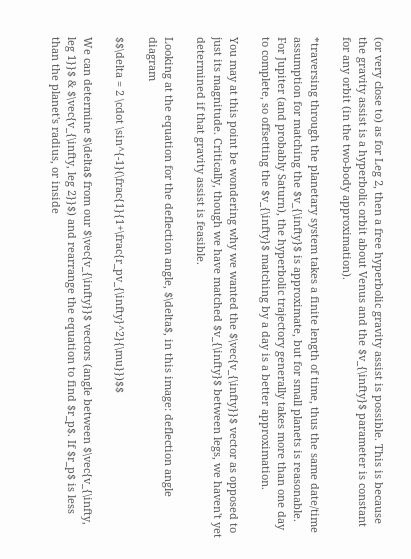(or very close to) as for Leg 2, then a free hyperbolic gravity assist is possible. This is because the gravity assist is a hyperbolic orbit about Venus and the $v_{\infty}$ parameter is constant for any orbit (in the two-body approximation).

*traversing through the planetary system takes a finite length of time, thus the same date/time assumption for matching the $v_{\infty}$ is approximate, but for small planets is reasonable. For Jupiter (and probably Saturn), the hyperbolic trajectory generally takes more than one day to complete, so offsetting the $v_{\infty}$ matching by a day is a better approximation.

You may at this point be wondering why we wanted the $\vec{v_{\infty}}$ vector as opposed to just its magnitude. Critically, though we have matched $v_{\infty}$ between legs, we haven't yet determined if that gravity assist is feasible.

Looking at the equation for the deflection angle, $\delta$, in this image: deflection angle diagram

$$\delta = 2 \cdot \sin^{-1}(\frac{1}{1+\frac{r_pv_{\infty}^2}{\mu}})$$

We can determine $\delta$ from our $\vec{v_{\infty}}$ vectors (angle between $\vec{v_{\infty, leg 1}}$ & $\vec{v_{\infty, leg 2}}$) and rearrange the equation to find $r_p$. If $r_p$ is less than the planet's radius, or inside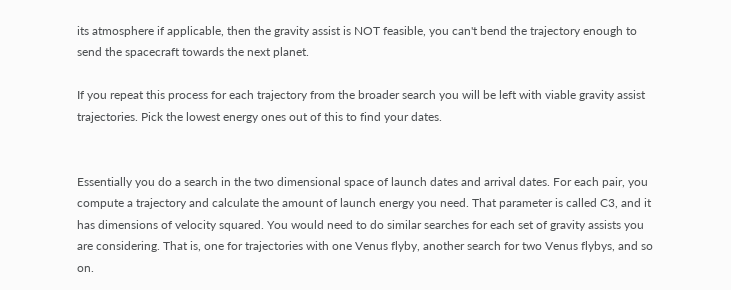its atmosphere if applicable, then the gravity assist is NOT feasible, you can't bend the trajectory enough to send the spacecraft towards the next planet.

If you repeat this process for each trajectory from the broader search you will be left with viable gravity assist trajectories. Pick the lowest energy ones out of this to find your dates.


Essentially you do a search in the two dimensional space of launch dates and arrival dates. For each pair, you compute a trajectory and calculate the amount of launch energy you need. That parameter is called C3, and it has dimensions of velocity squared. You would need to do similar searches for each set of gravity assists you are considering. That is, one for trajectories with one Venus flyby, another search for two Venus flybys, and so on.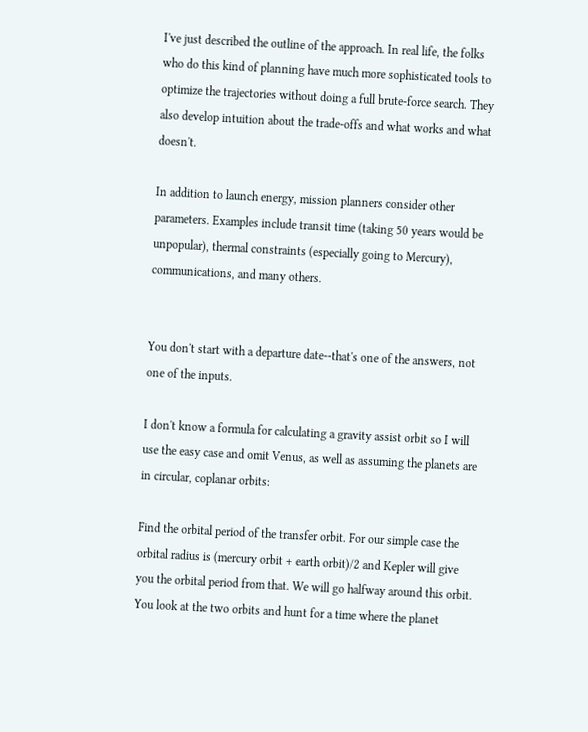I've just described the outline of the approach. In real life, the folks who do this kind of planning have much more sophisticated tools to optimize the trajectories without doing a full brute-force search. They also develop intuition about the trade-offs and what works and what doesn't.

In addition to launch energy, mission planners consider other parameters. Examples include transit time (taking 50 years would be unpopular), thermal constraints (especially going to Mercury), communications, and many others.


You don't start with a departure date--that's one of the answers, not one of the inputs.

I don't know a formula for calculating a gravity assist orbit so I will use the easy case and omit Venus, as well as assuming the planets are in circular, coplanar orbits:

Find the orbital period of the transfer orbit. For our simple case the orbital radius is (mercury orbit + earth orbit)/2 and Kepler will give you the orbital period from that. We will go halfway around this orbit. You look at the two orbits and hunt for a time where the planet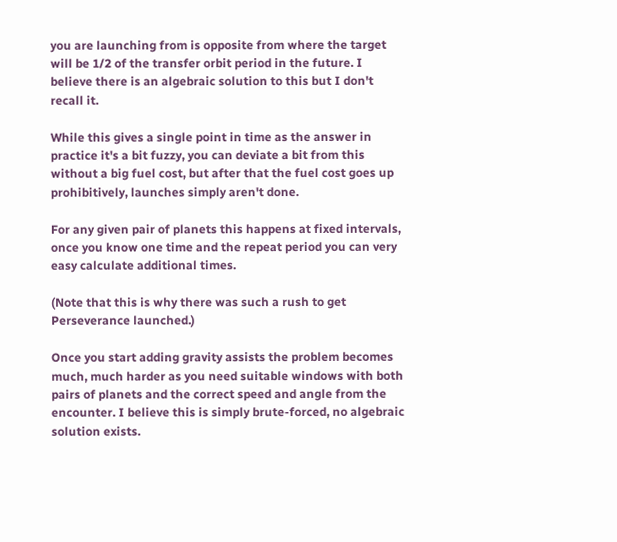you are launching from is opposite from where the target will be 1/2 of the transfer orbit period in the future. I believe there is an algebraic solution to this but I don't recall it.

While this gives a single point in time as the answer in practice it's a bit fuzzy, you can deviate a bit from this without a big fuel cost, but after that the fuel cost goes up prohibitively, launches simply aren't done.

For any given pair of planets this happens at fixed intervals, once you know one time and the repeat period you can very easy calculate additional times.

(Note that this is why there was such a rush to get Perseverance launched.)

Once you start adding gravity assists the problem becomes much, much harder as you need suitable windows with both pairs of planets and the correct speed and angle from the encounter. I believe this is simply brute-forced, no algebraic solution exists.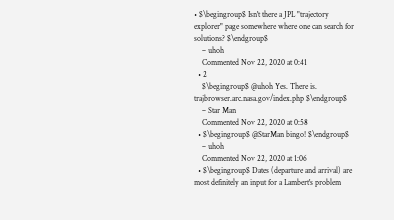• $\begingroup$ Isn't there a JPL "trajectory explorer" page somewhere where one can search for solutions? $\endgroup$
    – uhoh
    Commented Nov 22, 2020 at 0:41
  • 2
    $\begingroup$ @uhoh Yes. There is. trajbrowser.arc.nasa.gov/index.php $\endgroup$
    – Star Man
    Commented Nov 22, 2020 at 0:58
  • $\begingroup$ @StarMan bingo! $\endgroup$
    – uhoh
    Commented Nov 22, 2020 at 1:06
  • $\begingroup$ Dates (departure and arrival) are most definitely an input for a Lambert's problem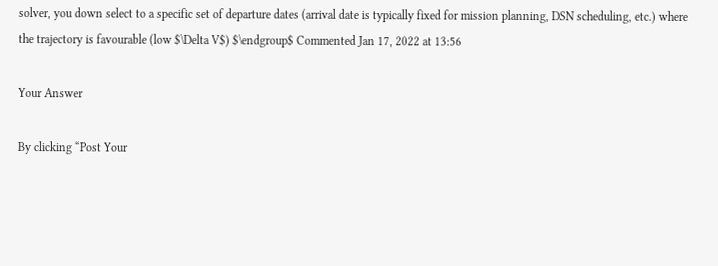solver, you down select to a specific set of departure dates (arrival date is typically fixed for mission planning, DSN scheduling, etc.) where the trajectory is favourable (low $\Delta V$) $\endgroup$ Commented Jan 17, 2022 at 13:56

Your Answer

By clicking “Post Your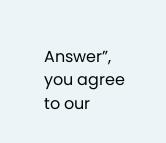Answer”, you agree to our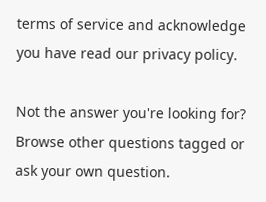terms of service and acknowledge you have read our privacy policy.

Not the answer you're looking for? Browse other questions tagged or ask your own question.